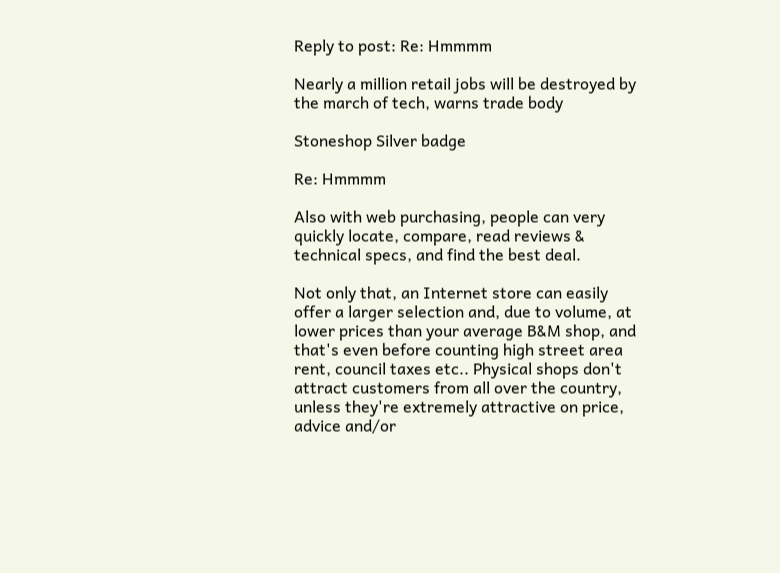Reply to post: Re: Hmmmm

Nearly a million retail jobs will be destroyed by the march of tech, warns trade body

Stoneshop Silver badge

Re: Hmmmm

Also with web purchasing, people can very quickly locate, compare, read reviews & technical specs, and find the best deal.

Not only that, an Internet store can easily offer a larger selection and, due to volume, at lower prices than your average B&M shop, and that's even before counting high street area rent, council taxes etc.. Physical shops don't attract customers from all over the country, unless they're extremely attractive on price, advice and/or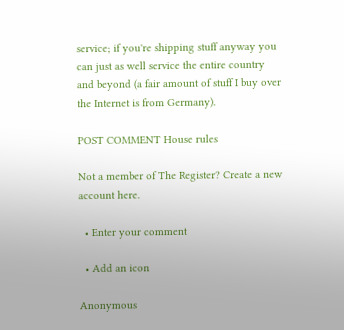service; if you're shipping stuff anyway you can just as well service the entire country and beyond (a fair amount of stuff I buy over the Internet is from Germany).

POST COMMENT House rules

Not a member of The Register? Create a new account here.

  • Enter your comment

  • Add an icon

Anonymous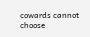cowards cannot choose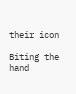their icon

Biting the hand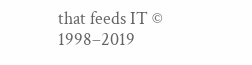that feeds IT © 1998–2019